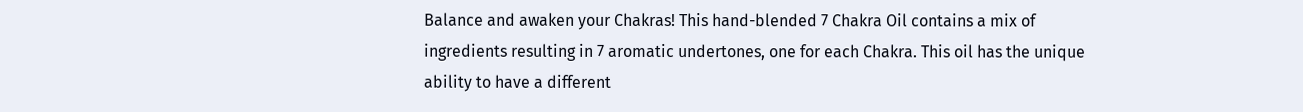Balance and awaken your Chakras! This hand-blended 7 Chakra Oil contains a mix of ingredients resulting in 7 aromatic undertones, one for each Chakra. This oil has the unique ability to have a different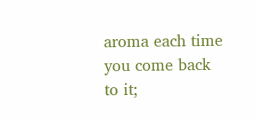aroma each time you come back to it;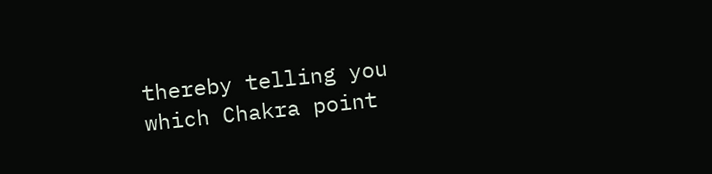thereby telling you which Chakra point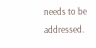needs to be addressed.